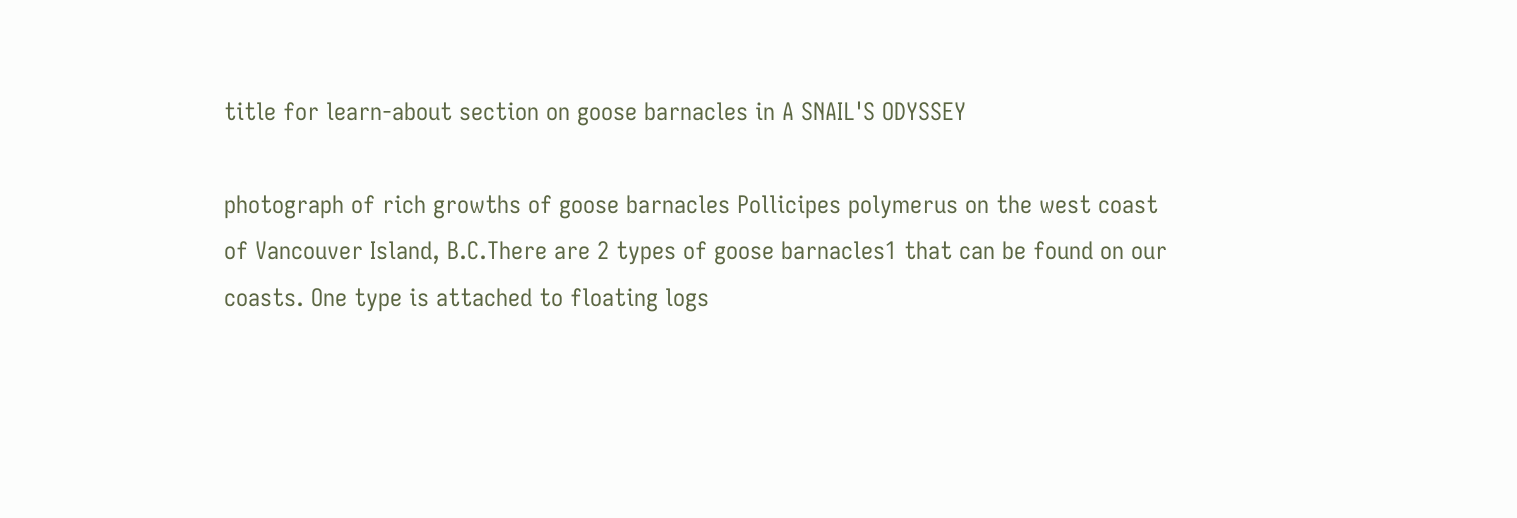title for learn-about section on goose barnacles in A SNAIL'S ODYSSEY

photograph of rich growths of goose barnacles Pollicipes polymerus on the west coast of Vancouver Island, B.C.There are 2 types of goose barnacles1 that can be found on our coasts. One type is attached to floating logs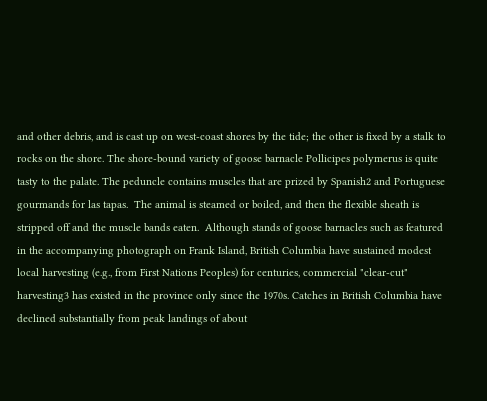and other debris, and is cast up on west-coast shores by the tide; the other is fixed by a stalk to rocks on the shore. The shore-bound variety of goose barnacle Pollicipes polymerus is quite tasty to the palate. The peduncle contains muscles that are prized by Spanish2 and Portuguese gourmands for las tapas.  The animal is steamed or boiled, and then the flexible sheath is stripped off and the muscle bands eaten.  Although stands of goose barnacles such as featured in the accompanying photograph on Frank Island, British Columbia have sustained modest local harvesting (e.g., from First Nations Peoples) for centuries, commercial "clear-cut" harvesting3 has existed in the province only since the 1970s. Catches in British Columbia have declined substantially from peak landings of about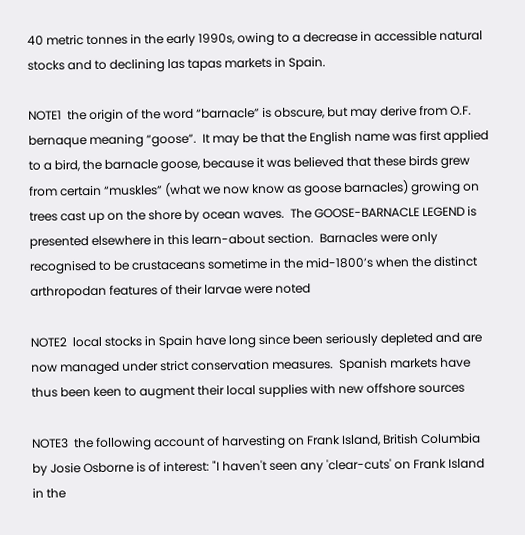40 metric tonnes in the early 1990s, owing to a decrease in accessible natural stocks and to declining las tapas markets in Spain.

NOTE1  the origin of the word “barnacle” is obscure, but may derive from O.F. bernaque meaning “goose”.  It may be that the English name was first applied to a bird, the barnacle goose, because it was believed that these birds grew from certain “muskles” (what we now know as goose barnacles) growing on trees cast up on the shore by ocean waves.  The GOOSE-BARNACLE LEGEND is presented elsewhere in this learn-about section.  Barnacles were only recognised to be crustaceans sometime in the mid-1800’s when the distinct arthropodan features of their larvae were noted

NOTE2  local stocks in Spain have long since been seriously depleted and are now managed under strict conservation measures.  Spanish markets have thus been keen to augment their local supplies with new offshore sources

NOTE3  the following account of harvesting on Frank Island, British Columbia by Josie Osborne is of interest: "I haven't seen any 'clear-cuts' on Frank Island in the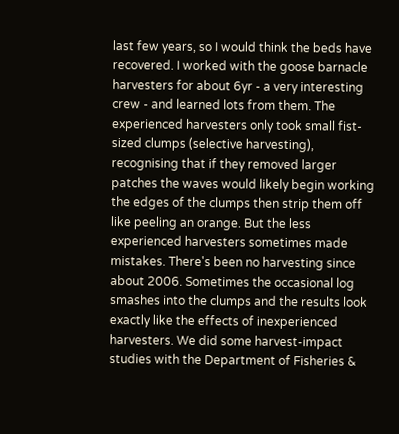last few years, so I would think the beds have recovered. I worked with the goose barnacle harvesters for about 6yr - a very interesting crew - and learned lots from them. The experienced harvesters only took small fist-sized clumps (selective harvesting), recognising that if they removed larger patches the waves would likely begin working the edges of the clumps then strip them off like peeling an orange. But the less experienced harvesters sometimes made mistakes. There's been no harvesting since about 2006. Sometimes the occasional log smashes into the clumps and the results look exactly like the effects of inexperienced harvesters. We did some harvest-impact studies with the Department of Fisheries &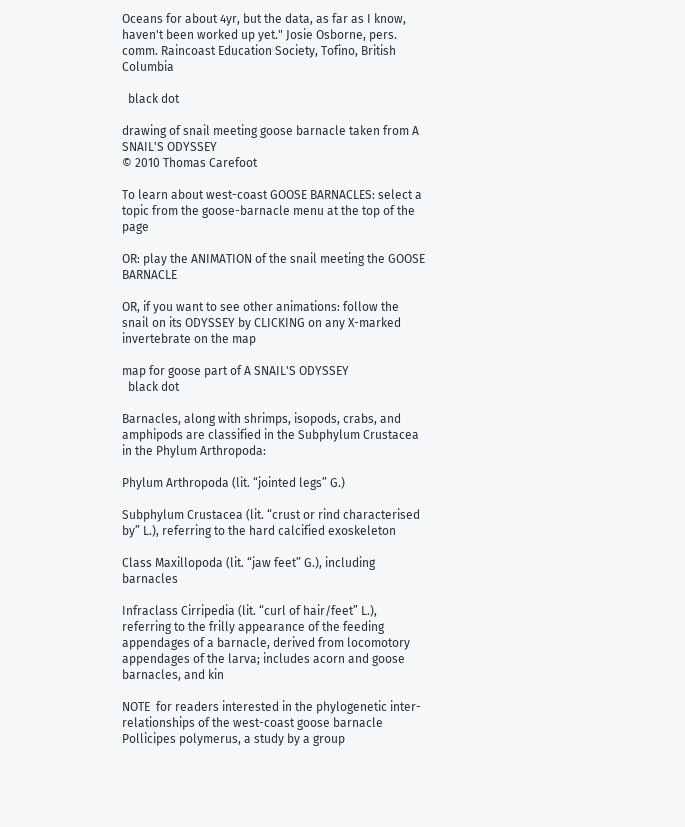Oceans for about 4yr, but the data, as far as I know, haven't been worked up yet." Josie Osborne, pers. comm. Raincoast Education Society, Tofino, British Columbia

  black dot

drawing of snail meeting goose barnacle taken from A SNAIL'S ODYSSEY
© 2010 Thomas Carefoot

To learn about west-coast GOOSE BARNACLES: select a topic from the goose-barnacle menu at the top of the page

OR: play the ANIMATION of the snail meeting the GOOSE BARNACLE

OR, if you want to see other animations: follow the snail on its ODYSSEY by CLICKING on any X-marked invertebrate on the map

map for goose part of A SNAIL'S ODYSSEY
  black dot

Barnacles, along with shrimps, isopods, crabs, and amphipods are classified in the Subphylum Crustacea in the Phylum Arthropoda:

Phylum Arthropoda (lit. “jointed legs” G.)

Subphylum Crustacea (lit. “crust or rind characterised by” L.), referring to the hard calcified exoskeleton

Class Maxillopoda (lit. “jaw feet” G.), including barnacles

Infraclass Cirripedia (lit. “curl of hair/feet” L.), referring to the frilly appearance of the feeding appendages of a barnacle, derived from locomotory appendages of the larva; includes acorn and goose barnacles, and kin

NOTE  for readers interested in the phylogenetic inter-relationships of the west-coast goose barnacle Pollicipes polymerus, a study by a group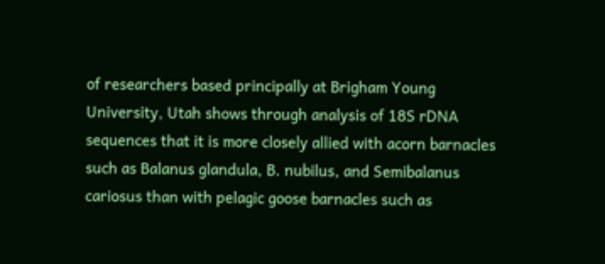of researchers based principally at Brigham Young University, Utah shows through analysis of 18S rDNA sequences that it is more closely allied with acorn barnacles such as Balanus glandula, B. nubilus, and Semibalanus cariosus than with pelagic goose barnacles such as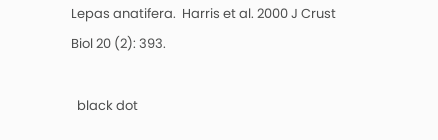Lepas anatifera.  Harris et al. 2000 J Crust Biol 20 (2): 393.

  black dot